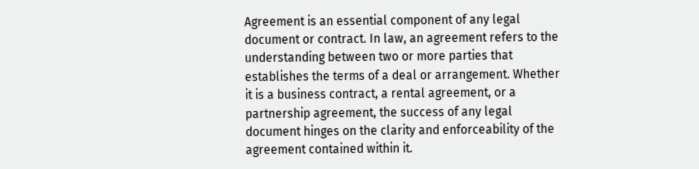Agreement is an essential component of any legal document or contract. In law, an agreement refers to the understanding between two or more parties that establishes the terms of a deal or arrangement. Whether it is a business contract, a rental agreement, or a partnership agreement, the success of any legal document hinges on the clarity and enforceability of the agreement contained within it.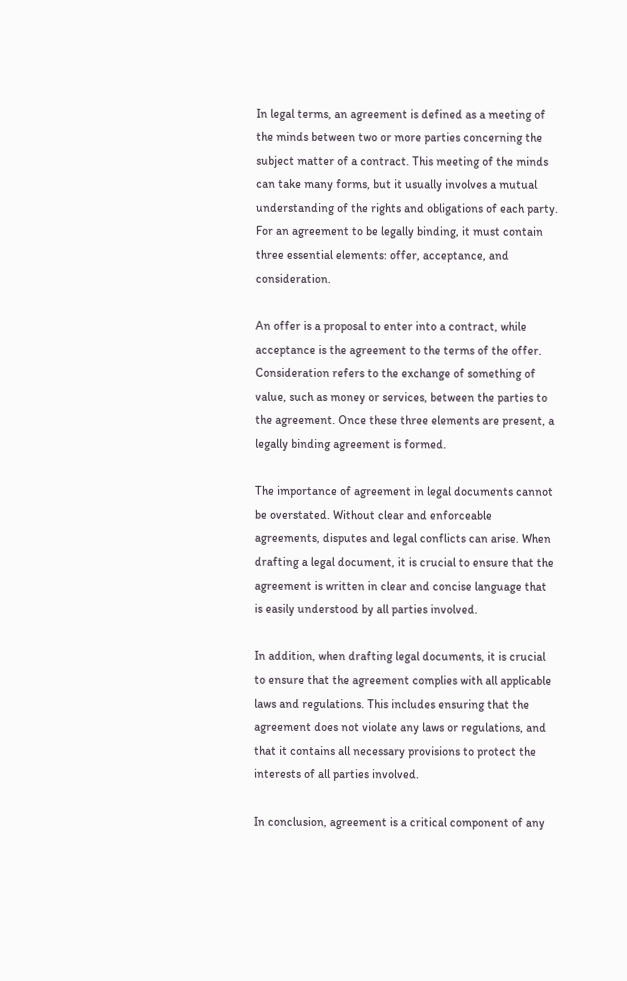In legal terms, an agreement is defined as a meeting of the minds between two or more parties concerning the subject matter of a contract. This meeting of the minds can take many forms, but it usually involves a mutual understanding of the rights and obligations of each party. For an agreement to be legally binding, it must contain three essential elements: offer, acceptance, and consideration.

An offer is a proposal to enter into a contract, while acceptance is the agreement to the terms of the offer. Consideration refers to the exchange of something of value, such as money or services, between the parties to the agreement. Once these three elements are present, a legally binding agreement is formed.

The importance of agreement in legal documents cannot be overstated. Without clear and enforceable agreements, disputes and legal conflicts can arise. When drafting a legal document, it is crucial to ensure that the agreement is written in clear and concise language that is easily understood by all parties involved.

In addition, when drafting legal documents, it is crucial to ensure that the agreement complies with all applicable laws and regulations. This includes ensuring that the agreement does not violate any laws or regulations, and that it contains all necessary provisions to protect the interests of all parties involved.

In conclusion, agreement is a critical component of any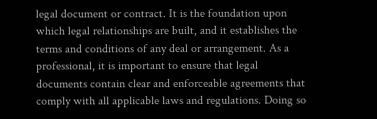legal document or contract. It is the foundation upon which legal relationships are built, and it establishes the terms and conditions of any deal or arrangement. As a professional, it is important to ensure that legal documents contain clear and enforceable agreements that comply with all applicable laws and regulations. Doing so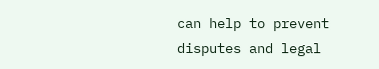can help to prevent disputes and legal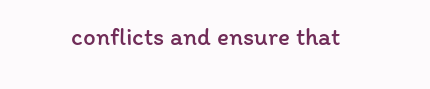conflicts and ensure that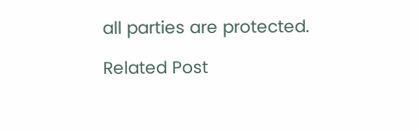all parties are protected.

Related Post